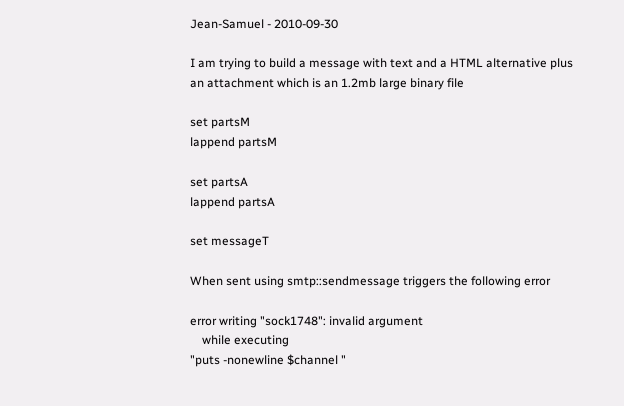Jean-Samuel - 2010-09-30

I am trying to build a message with text and a HTML alternative plus an attachment which is an 1.2mb large binary file

set partsM
lappend partsM

set partsA
lappend partsA

set messageT

When sent using smtp::sendmessage triggers the following error

error writing "sock1748": invalid argument
    while executing
"puts -nonewline $channel "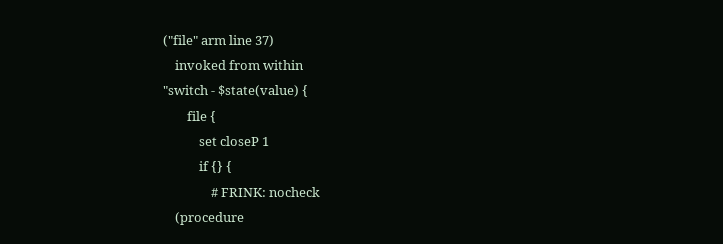("file" arm line 37)
    invoked from within
"switch - $state(value) {
        file {
            set closeP 1
            if {} {
                # FRINK: nocheck
    (procedure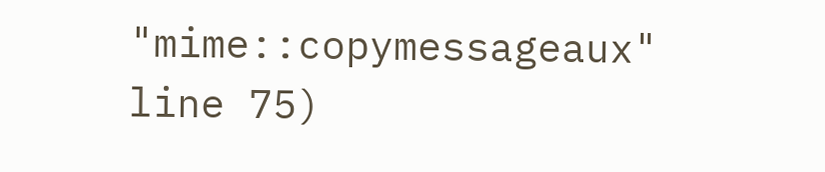"mime::copymessageaux" line 75)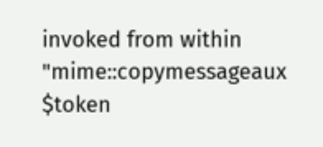invoked from within
"mime::copymessageaux $token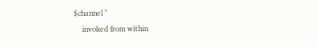$channel "
    invoked from within